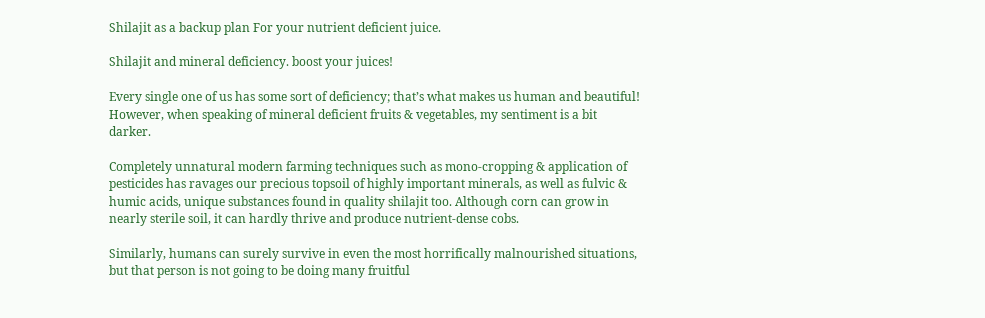Shilajit as a backup plan For your nutrient deficient juice.

Shilajit and mineral deficiency. boost your juices!

Every single one of us has some sort of deficiency; that’s what makes us human and beautiful! However, when speaking of mineral deficient fruits & vegetables, my sentiment is a bit darker.

Completely unnatural modern farming techniques such as mono-cropping & application of pesticides has ravages our precious topsoil of highly important minerals, as well as fulvic & humic acids, unique substances found in quality shilajit too. Although corn can grow in nearly sterile soil, it can hardly thrive and produce nutrient-dense cobs.

Similarly, humans can surely survive in even the most horrifically malnourished situations, but that person is not going to be doing many fruitful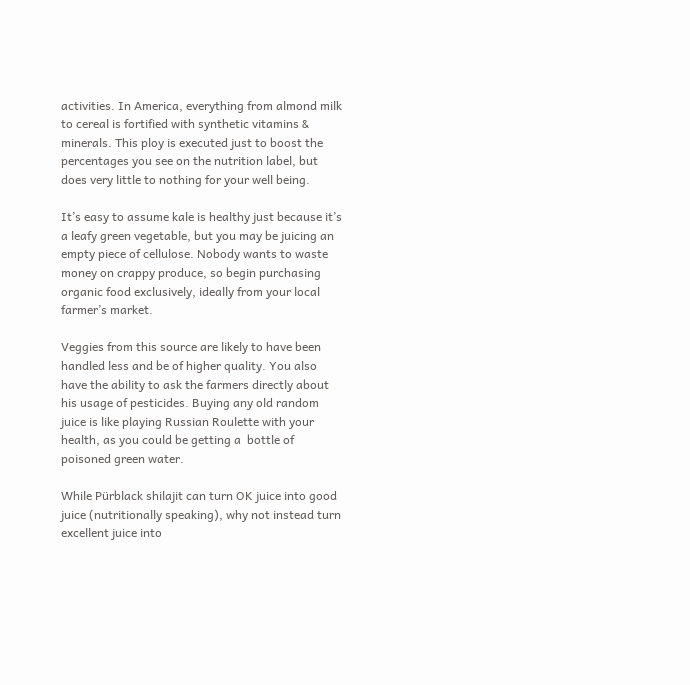activities. In America, everything from almond milk to cereal is fortified with synthetic vitamins & minerals. This ploy is executed just to boost the percentages you see on the nutrition label, but does very little to nothing for your well being.

It’s easy to assume kale is healthy just because it’s a leafy green vegetable, but you may be juicing an empty piece of cellulose. Nobody wants to waste money on crappy produce, so begin purchasing organic food exclusively, ideally from your local farmer’s market.

Veggies from this source are likely to have been handled less and be of higher quality. You also have the ability to ask the farmers directly about his usage of pesticides. Buying any old random juice is like playing Russian Roulette with your health, as you could be getting a  bottle of poisoned green water.

While Pürblack shilajit can turn OK juice into good juice (nutritionally speaking), why not instead turn excellent juice into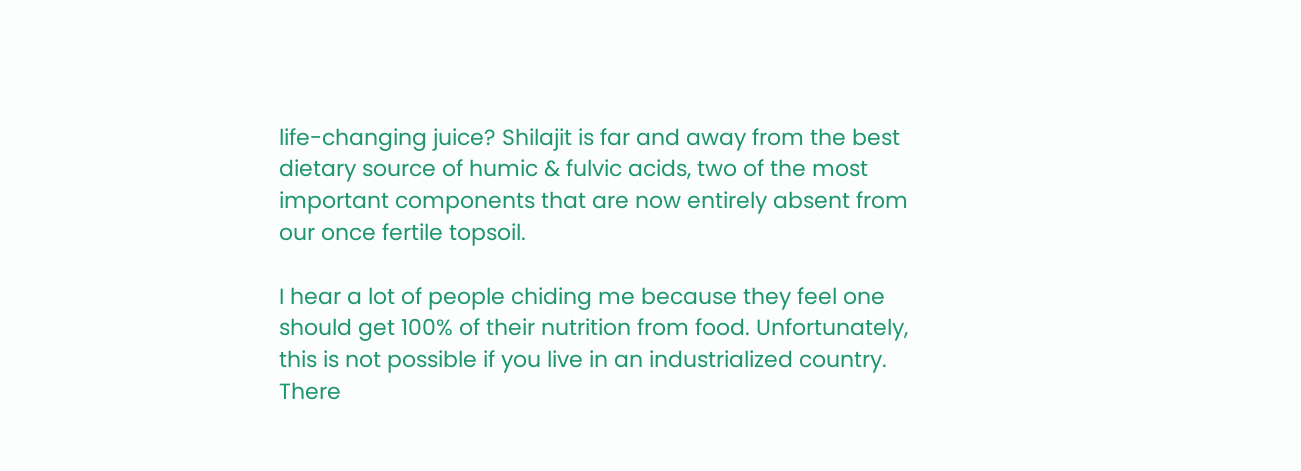life-changing juice? Shilajit is far and away from the best dietary source of humic & fulvic acids, two of the most important components that are now entirely absent from our once fertile topsoil.

I hear a lot of people chiding me because they feel one should get 100% of their nutrition from food. Unfortunately, this is not possible if you live in an industrialized country. There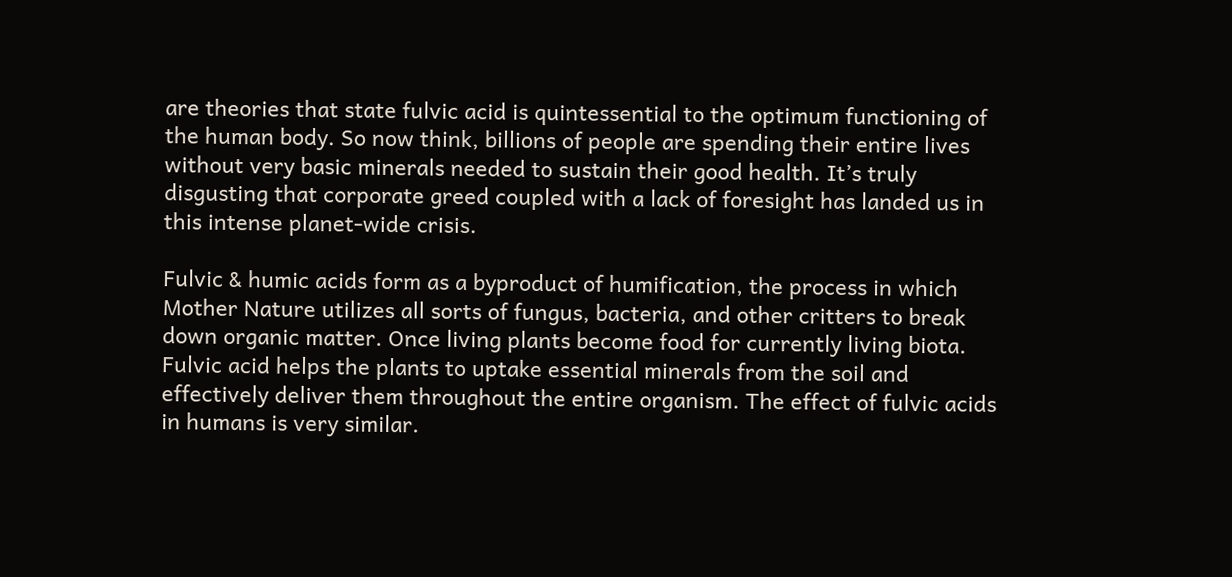are theories that state fulvic acid is quintessential to the optimum functioning of the human body. So now think, billions of people are spending their entire lives without very basic minerals needed to sustain their good health. It’s truly disgusting that corporate greed coupled with a lack of foresight has landed us in this intense planet-wide crisis.

Fulvic & humic acids form as a byproduct of humification, the process in which Mother Nature utilizes all sorts of fungus, bacteria, and other critters to break down organic matter. Once living plants become food for currently living biota. Fulvic acid helps the plants to uptake essential minerals from the soil and effectively deliver them throughout the entire organism. The effect of fulvic acids in humans is very similar.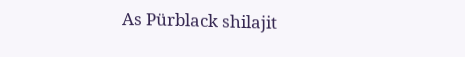As Pürblack shilajit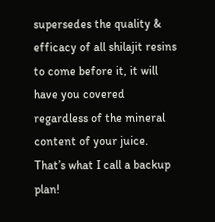supersedes the quality & efficacy of all shilajit resins to come before it, it will have you covered regardless of the mineral content of your juice. That’s what I call a backup plan!